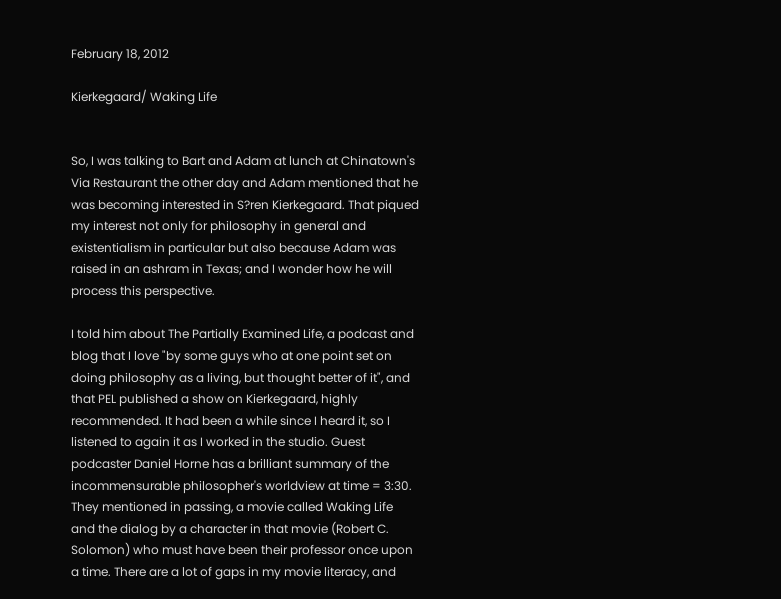February 18, 2012

Kierkegaard/ Waking Life


So, I was talking to Bart and Adam at lunch at Chinatown's Via Restaurant the other day and Adam mentioned that he was becoming interested in S?ren Kierkegaard. That piqued my interest not only for philosophy in general and existentialism in particular but also because Adam was raised in an ashram in Texas; and I wonder how he will process this perspective.

I told him about The Partially Examined Life, a podcast and blog that I love "by some guys who at one point set on doing philosophy as a living, but thought better of it", and that PEL published a show on Kierkegaard, highly recommended. It had been a while since I heard it, so I listened to again it as I worked in the studio. Guest podcaster Daniel Horne has a brilliant summary of the incommensurable philosopher's worldview at time = 3:30. They mentioned in passing, a movie called Waking Life and the dialog by a character in that movie (Robert C. Solomon) who must have been their professor once upon a time. There are a lot of gaps in my movie literacy, and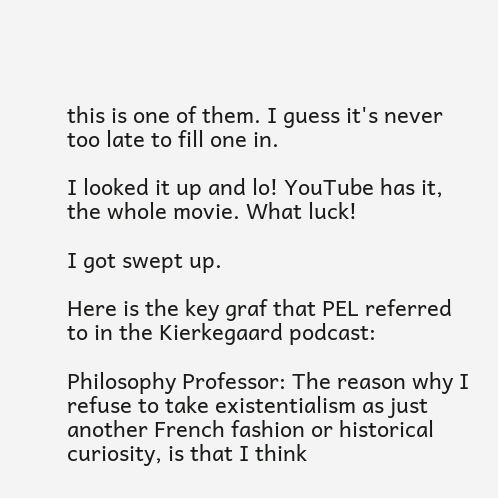this is one of them. I guess it's never too late to fill one in.

I looked it up and lo! YouTube has it, the whole movie. What luck!

I got swept up.

Here is the key graf that PEL referred to in the Kierkegaard podcast:

Philosophy Professor: The reason why I refuse to take existentialism as just another French fashion or historical curiosity, is that I think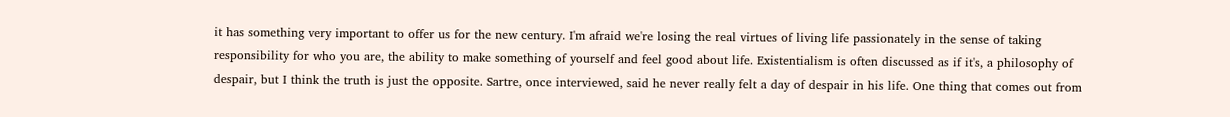it has something very important to offer us for the new century. I'm afraid we're losing the real virtues of living life passionately in the sense of taking responsibility for who you are, the ability to make something of yourself and feel good about life. Existentialism is often discussed as if it's, a philosophy of despair, but I think the truth is just the opposite. Sartre, once interviewed, said he never really felt a day of despair in his life. One thing that comes out from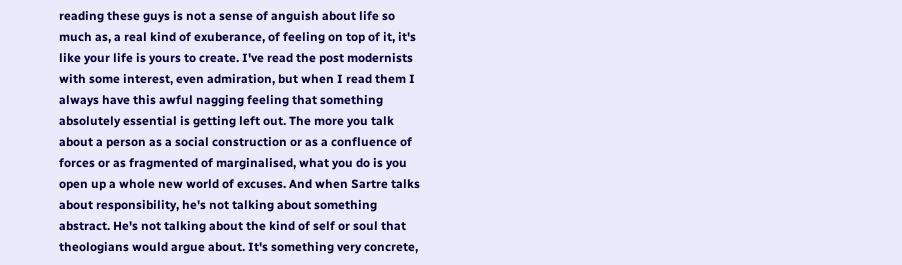reading these guys is not a sense of anguish about life so much as, a real kind of exuberance, of feeling on top of it, it's like your life is yours to create. I've read the post modernists with some interest, even admiration, but when I read them I always have this awful nagging feeling that something absolutely essential is getting left out. The more you talk about a person as a social construction or as a confluence of forces or as fragmented of marginalised, what you do is you open up a whole new world of excuses. And when Sartre talks about responsibility, he's not talking about something abstract. He's not talking about the kind of self or soul that theologians would argue about. It's something very concrete,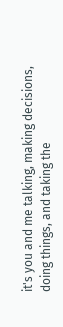it's you and me talking, making decisions, doing things, and taking the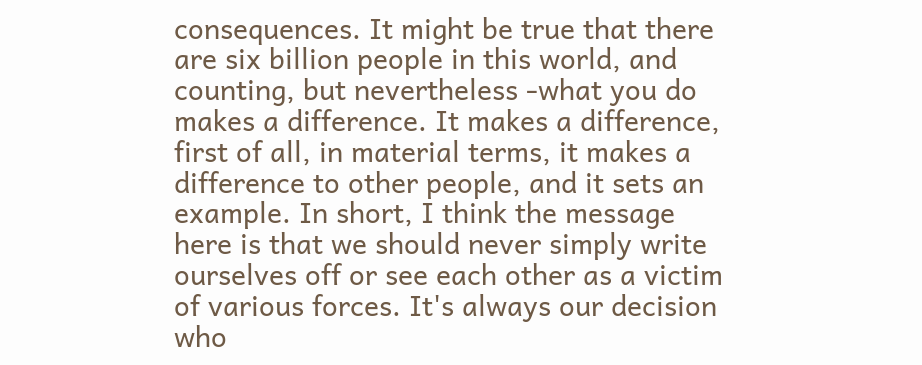consequences. It might be true that there are six billion people in this world, and counting, but nevertheless -what you do makes a difference. It makes a difference, first of all, in material terms, it makes a difference to other people, and it sets an example. In short, I think the message here is that we should never simply write ourselves off or see each other as a victim of various forces. It's always our decision who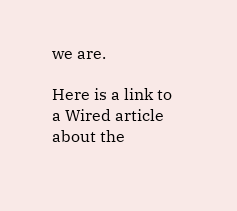we are.

Here is a link to a Wired article about the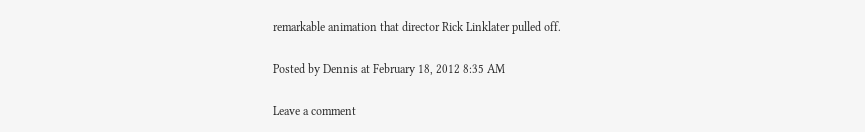remarkable animation that director Rick Linklater pulled off.

Posted by Dennis at February 18, 2012 8:35 AM

Leave a comment